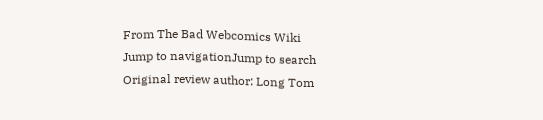From The Bad Webcomics Wiki
Jump to navigationJump to search
Original review author: Long Tom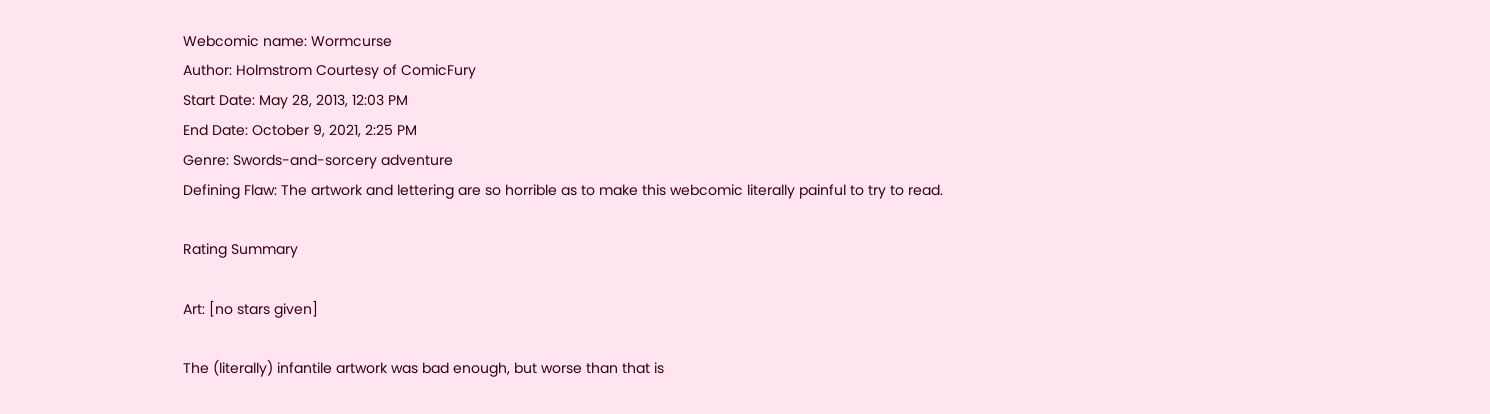Webcomic name: Wormcurse
Author: Holmstrom Courtesy of ComicFury
Start Date: May 28, 2013, 12:03 PM
End Date: October 9, 2021, 2:25 PM
Genre: Swords-and-sorcery adventure
Defining Flaw: The artwork and lettering are so horrible as to make this webcomic literally painful to try to read.

Rating Summary

Art: [no stars given]

The (literally) infantile artwork was bad enough, but worse than that is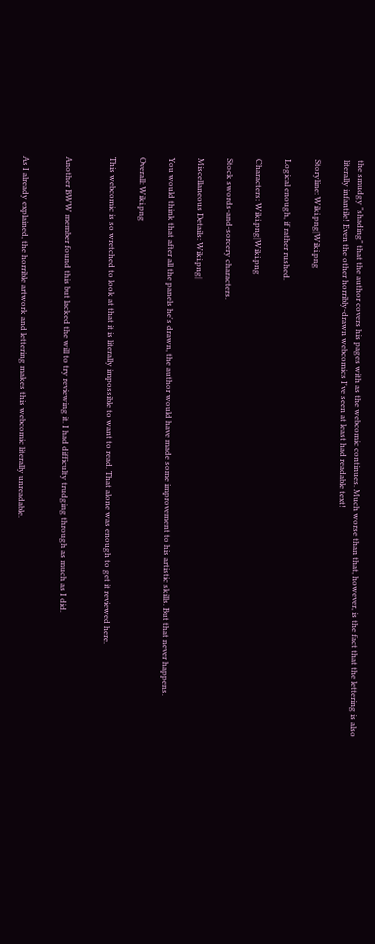the smudgy "shading" that the author covers his pages with as the webcomic continues. Much worse than that, however, is the fact that the lettering is also literally infantile! Even the other horribly-drawn webcomics I've seen at least had readable text!

Storyline: Wiki.png|Wiki.png

Logical enough, if rather rushed.

Characters: Wiki.png|Wiki.png

Stock swords-and-sorcery characters.

Miscellaneous Details: Wiki.png|

You would think that after all the panels he's drawn, the author would have made some improvement to his artistic skills. But that never happens.

Overall: Wiki.png

This webcomic is so wretched to look at that it is literally impossible to want to read. That alone was enough to get it reviewed here.


Another BWW member found this but lacked the will to try reviewing it. I had difficulty trudging through as much as I did.


As I already explained, the horrible artwork and lettering makes this webcomic literally unreadable.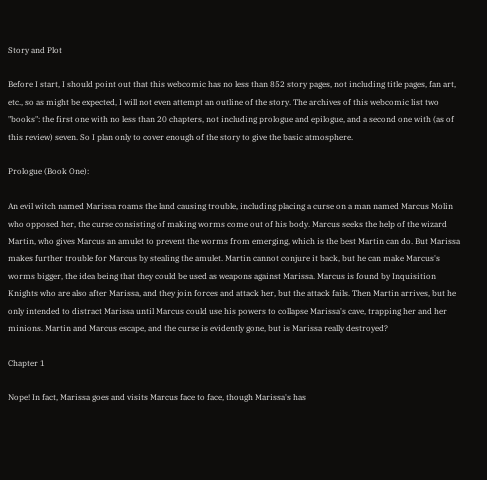Story and Plot

Before I start, I should point out that this webcomic has no less than 852 story pages, not including title pages, fan art, etc., so as might be expected, I will not even attempt an outline of the story. The archives of this webcomic list two "books": the first one with no less than 20 chapters, not including prologue and epilogue, and a second one with (as of this review) seven. So I plan only to cover enough of the story to give the basic atmosphere.

Prologue (Book One):

An evil witch named Marissa roams the land causing trouble, including placing a curse on a man named Marcus Molin who opposed her, the curse consisting of making worms come out of his body. Marcus seeks the help of the wizard Martin, who gives Marcus an amulet to prevent the worms from emerging, which is the best Martin can do. But Marissa makes further trouble for Marcus by stealing the amulet. Martin cannot conjure it back, but he can make Marcus's worms bigger, the idea being that they could be used as weapons against Marissa. Marcus is found by Inquisition Knights who are also after Marissa, and they join forces and attack her, but the attack fails. Then Martin arrives, but he only intended to distract Marissa until Marcus could use his powers to collapse Marissa's cave, trapping her and her minions. Martin and Marcus escape, and the curse is evidently gone, but is Marissa really destroyed?

Chapter 1

Nope! In fact, Marissa goes and visits Marcus face to face, though Marissa's has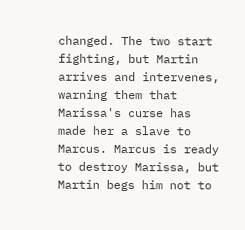changed. The two start fighting, but Martin arrives and intervenes, warning them that Marissa's curse has made her a slave to Marcus. Marcus is ready to destroy Marissa, but Martin begs him not to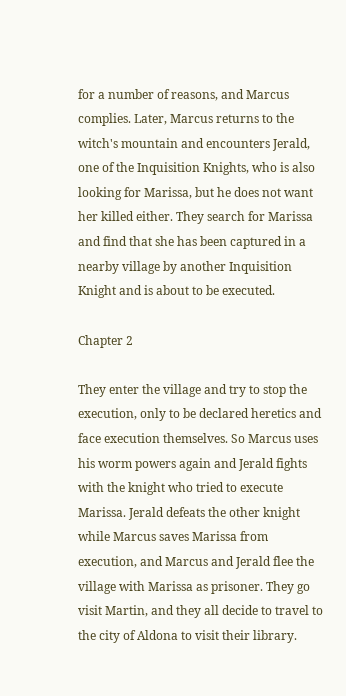for a number of reasons, and Marcus complies. Later, Marcus returns to the witch's mountain and encounters Jerald, one of the Inquisition Knights, who is also looking for Marissa, but he does not want her killed either. They search for Marissa and find that she has been captured in a nearby village by another Inquisition Knight and is about to be executed.

Chapter 2

They enter the village and try to stop the execution, only to be declared heretics and face execution themselves. So Marcus uses his worm powers again and Jerald fights with the knight who tried to execute Marissa. Jerald defeats the other knight while Marcus saves Marissa from execution, and Marcus and Jerald flee the village with Marissa as prisoner. They go visit Martin, and they all decide to travel to the city of Aldona to visit their library.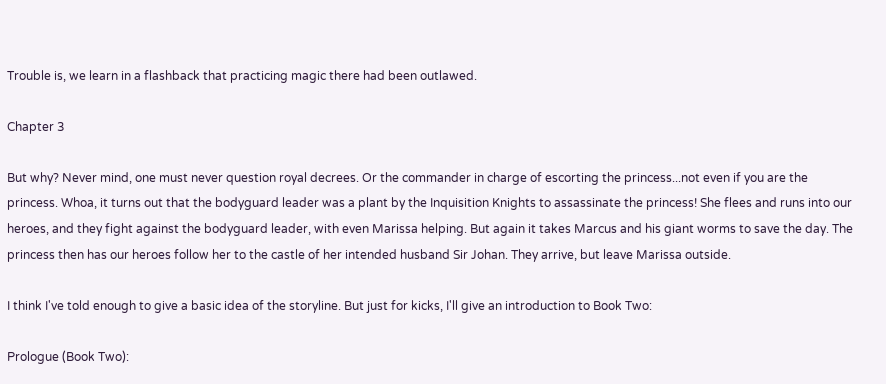Trouble is, we learn in a flashback that practicing magic there had been outlawed.

Chapter 3

But why? Never mind, one must never question royal decrees. Or the commander in charge of escorting the princess...not even if you are the princess. Whoa, it turns out that the bodyguard leader was a plant by the Inquisition Knights to assassinate the princess! She flees and runs into our heroes, and they fight against the bodyguard leader, with even Marissa helping. But again it takes Marcus and his giant worms to save the day. The princess then has our heroes follow her to the castle of her intended husband Sir Johan. They arrive, but leave Marissa outside.

I think I've told enough to give a basic idea of the storyline. But just for kicks, I'll give an introduction to Book Two:

Prologue (Book Two):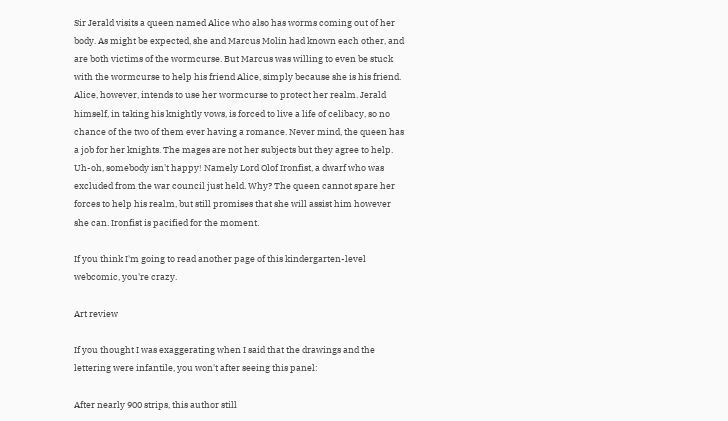Sir Jerald visits a queen named Alice who also has worms coming out of her body. As might be expected, she and Marcus Molin had known each other, and are both victims of the wormcurse. But Marcus was willing to even be stuck with the wormcurse to help his friend Alice, simply because she is his friend. Alice, however, intends to use her wormcurse to protect her realm. Jerald himself, in taking his knightly vows, is forced to live a life of celibacy, so no chance of the two of them ever having a romance. Never mind, the queen has a job for her knights. The mages are not her subjects but they agree to help. Uh-oh, somebody isn't happy! Namely Lord Olof Ironfist, a dwarf who was excluded from the war council just held. Why? The queen cannot spare her forces to help his realm, but still promises that she will assist him however she can. Ironfist is pacified for the moment.

If you think I'm going to read another page of this kindergarten-level webcomic, you're crazy.

Art review

If you thought I was exaggerating when I said that the drawings and the lettering were infantile, you won't after seeing this panel:

After nearly 900 strips, this author still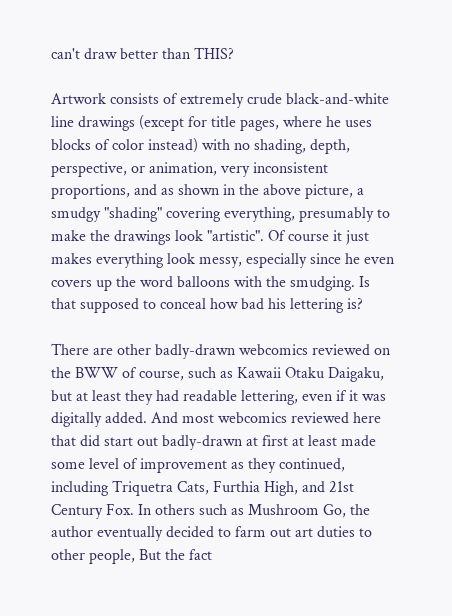can't draw better than THIS?

Artwork consists of extremely crude black-and-white line drawings (except for title pages, where he uses blocks of color instead) with no shading, depth, perspective, or animation, very inconsistent proportions, and as shown in the above picture, a smudgy "shading" covering everything, presumably to make the drawings look "artistic". Of course it just makes everything look messy, especially since he even covers up the word balloons with the smudging. Is that supposed to conceal how bad his lettering is?

There are other badly-drawn webcomics reviewed on the BWW of course, such as Kawaii Otaku Daigaku, but at least they had readable lettering, even if it was digitally added. And most webcomics reviewed here that did start out badly-drawn at first at least made some level of improvement as they continued, including Triquetra Cats, Furthia High, and 21st Century Fox. In others such as Mushroom Go, the author eventually decided to farm out art duties to other people, But the fact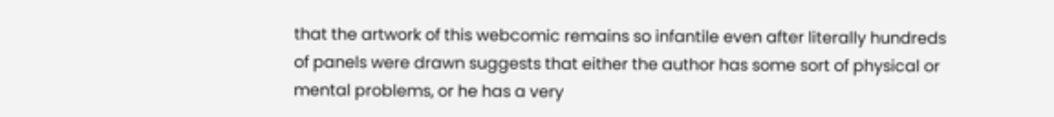that the artwork of this webcomic remains so infantile even after literally hundreds of panels were drawn suggests that either the author has some sort of physical or mental problems, or he has a very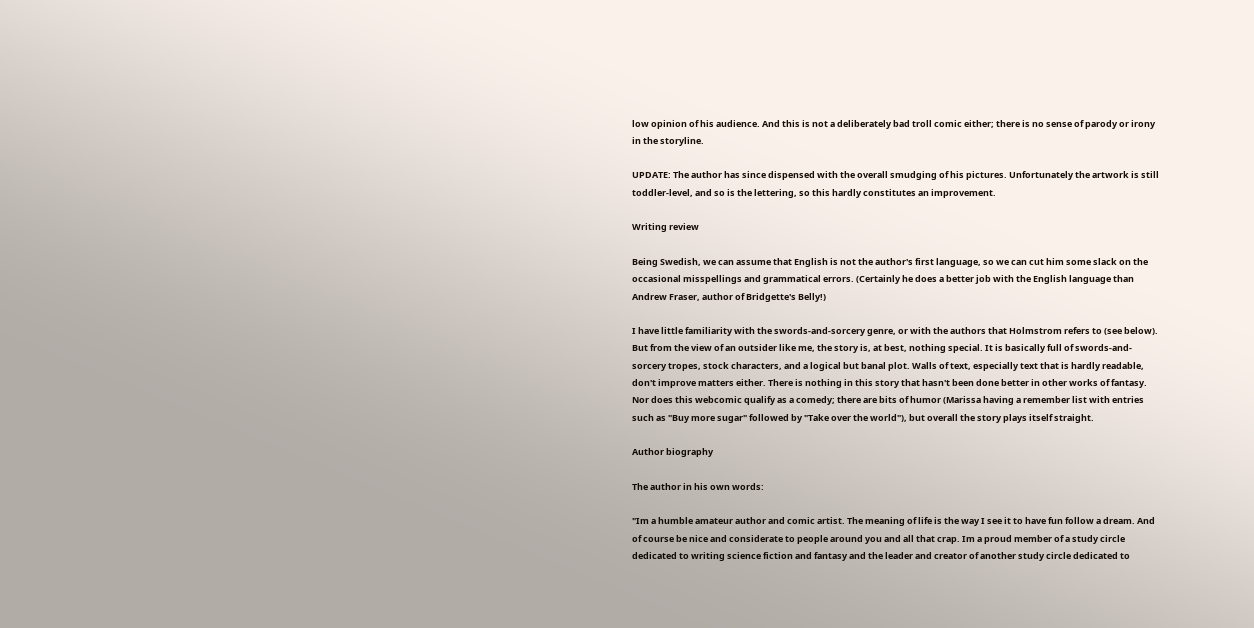low opinion of his audience. And this is not a deliberately bad troll comic either; there is no sense of parody or irony in the storyline.

UPDATE: The author has since dispensed with the overall smudging of his pictures. Unfortunately the artwork is still toddler-level, and so is the lettering, so this hardly constitutes an improvement.

Writing review

Being Swedish, we can assume that English is not the author's first language, so we can cut him some slack on the occasional misspellings and grammatical errors. (Certainly he does a better job with the English language than Andrew Fraser, author of Bridgette's Belly!)

I have little familiarity with the swords-and-sorcery genre, or with the authors that Holmstrom refers to (see below). But from the view of an outsider like me, the story is, at best, nothing special. It is basically full of swords-and-sorcery tropes, stock characters, and a logical but banal plot. Walls of text, especially text that is hardly readable, don't improve matters either. There is nothing in this story that hasn't been done better in other works of fantasy. Nor does this webcomic qualify as a comedy; there are bits of humor (Marissa having a remember list with entries such as "Buy more sugar" followed by "Take over the world"), but overall the story plays itself straight.

Author biography

The author in his own words:

"Im a humble amateur author and comic artist. The meaning of life is the way I see it to have fun follow a dream. And of course be nice and considerate to people around you and all that crap. Im a proud member of a study circle dedicated to writing science fiction and fantasy and the leader and creator of another study circle dedicated to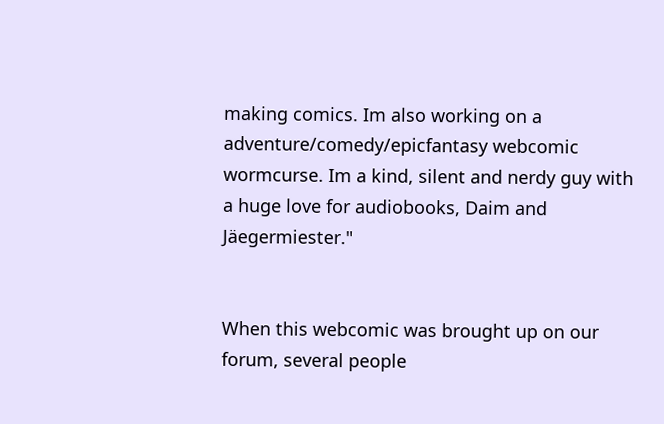making comics. Im also working on a adventure/comedy/epicfantasy webcomic wormcurse. Im a kind, silent and nerdy guy with a huge love for audiobooks, Daim and Jäegermiester."


When this webcomic was brought up on our forum, several people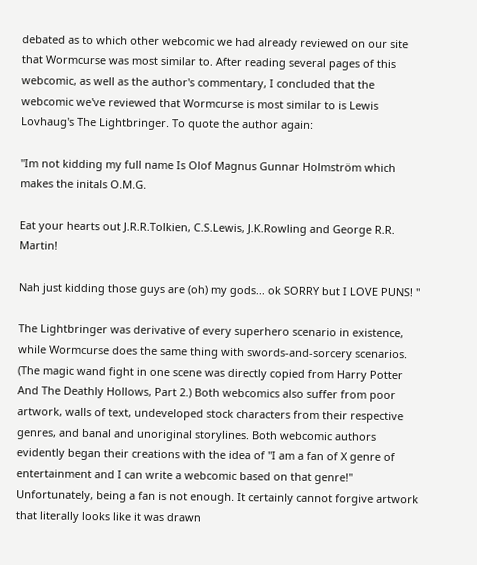debated as to which other webcomic we had already reviewed on our site that Wormcurse was most similar to. After reading several pages of this webcomic, as well as the author's commentary, I concluded that the webcomic we've reviewed that Wormcurse is most similar to is Lewis Lovhaug's The Lightbringer. To quote the author again:

"Im not kidding my full name Is Olof Magnus Gunnar Holmström which makes the initals O.M.G.

Eat your hearts out J.R.R.Tolkien, C.S.Lewis, J.K.Rowling and George R.R. Martin!

Nah just kidding those guys are (oh) my gods... ok SORRY but I LOVE PUNS! "

The Lightbringer was derivative of every superhero scenario in existence, while Wormcurse does the same thing with swords-and-sorcery scenarios. (The magic wand fight in one scene was directly copied from Harry Potter And The Deathly Hollows, Part 2.) Both webcomics also suffer from poor artwork, walls of text, undeveloped stock characters from their respective genres, and banal and unoriginal storylines. Both webcomic authors evidently began their creations with the idea of "I am a fan of X genre of entertainment and I can write a webcomic based on that genre!" Unfortunately, being a fan is not enough. It certainly cannot forgive artwork that literally looks like it was drawn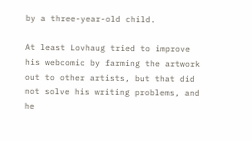by a three-year-old child.

At least Lovhaug tried to improve his webcomic by farming the artwork out to other artists, but that did not solve his writing problems, and he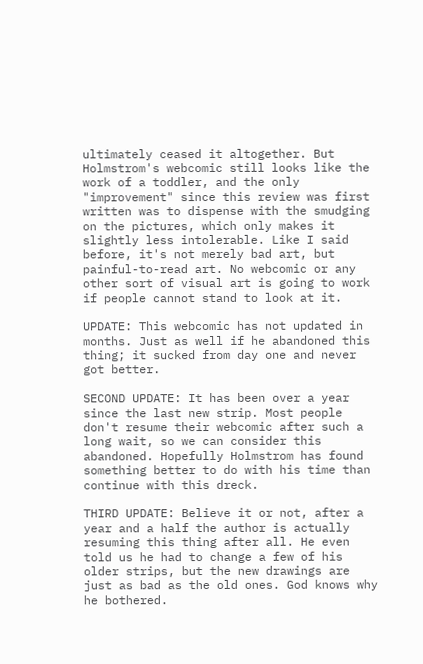ultimately ceased it altogether. But Holmstrom's webcomic still looks like the work of a toddler, and the only "improvement" since this review was first written was to dispense with the smudging on the pictures, which only makes it slightly less intolerable. Like I said before, it's not merely bad art, but painful-to-read art. No webcomic or any other sort of visual art is going to work if people cannot stand to look at it.

UPDATE: This webcomic has not updated in months. Just as well if he abandoned this thing; it sucked from day one and never got better.

SECOND UPDATE: It has been over a year since the last new strip. Most people don't resume their webcomic after such a long wait, so we can consider this abandoned. Hopefully Holmstrom has found something better to do with his time than continue with this dreck.

THIRD UPDATE: Believe it or not, after a year and a half the author is actually resuming this thing after all. He even told us he had to change a few of his older strips, but the new drawings are just as bad as the old ones. God knows why he bothered.